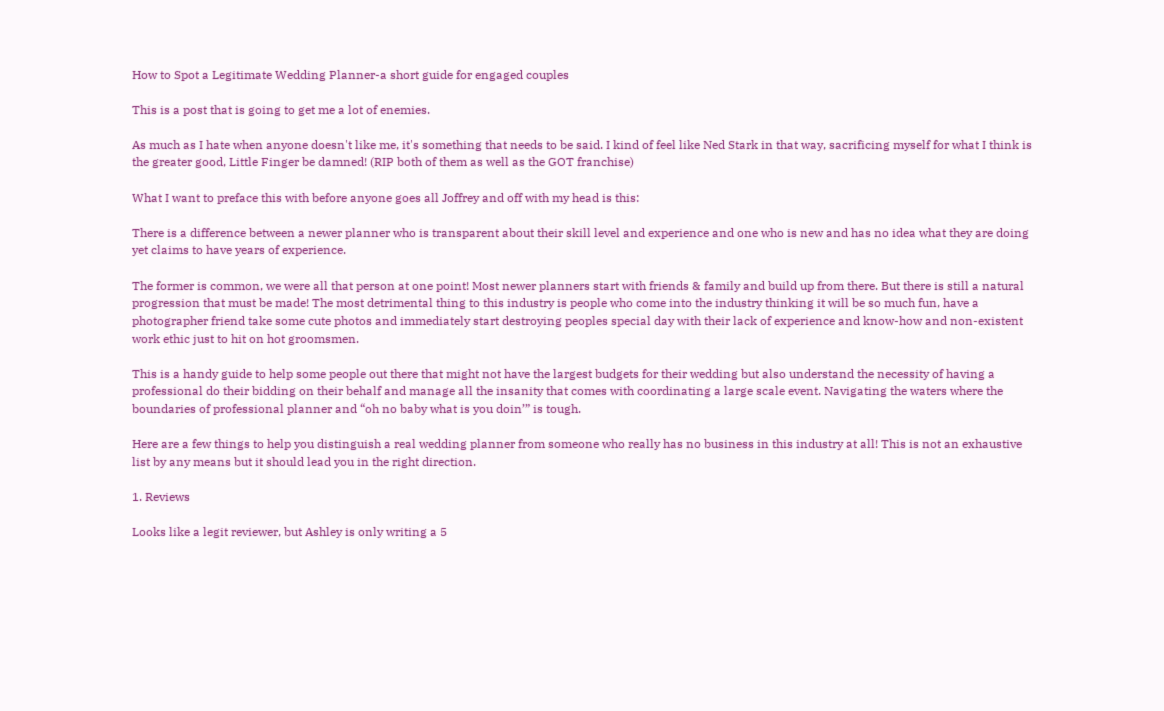How to Spot a Legitimate Wedding Planner-a short guide for engaged couples

This is a post that is going to get me a lot of enemies.

As much as I hate when anyone doesn't like me, it's something that needs to be said. I kind of feel like Ned Stark in that way, sacrificing myself for what I think is the greater good, Little Finger be damned! (RIP both of them as well as the GOT franchise)

What I want to preface this with before anyone goes all Joffrey and off with my head is this:

There is a difference between a newer planner who is transparent about their skill level and experience and one who is new and has no idea what they are doing yet claims to have years of experience.

The former is common, we were all that person at one point! Most newer planners start with friends & family and build up from there. But there is still a natural progression that must be made! The most detrimental thing to this industry is people who come into the industry thinking it will be so much fun, have a photographer friend take some cute photos and immediately start destroying peoples special day with their lack of experience and know-how and non-existent work ethic just to hit on hot groomsmen.

This is a handy guide to help some people out there that might not have the largest budgets for their wedding but also understand the necessity of having a professional do their bidding on their behalf and manage all the insanity that comes with coordinating a large scale event. Navigating the waters where the boundaries of professional planner and “oh no baby what is you doin’” is tough.

Here are a few things to help you distinguish a real wedding planner from someone who really has no business in this industry at all! This is not an exhaustive list by any means but it should lead you in the right direction.

1. Reviews

Looks like a legit reviewer, but Ashley is only writing a 5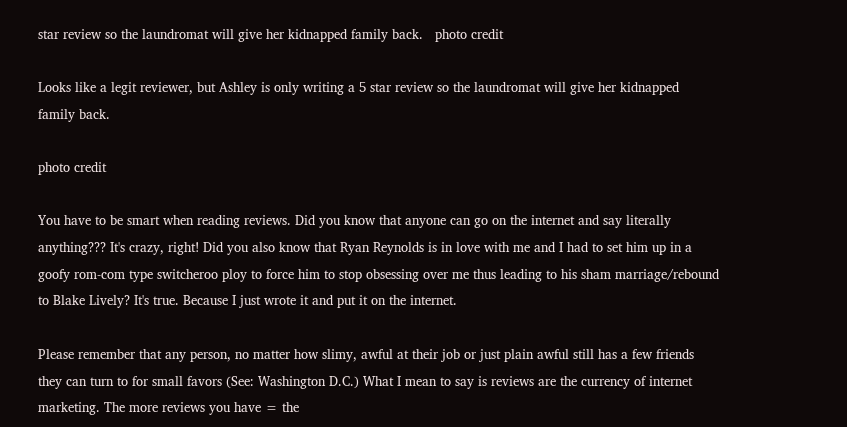star review so the laundromat will give her kidnapped family back.   photo credit

Looks like a legit reviewer, but Ashley is only writing a 5 star review so the laundromat will give her kidnapped family back.

photo credit

You have to be smart when reading reviews. Did you know that anyone can go on the internet and say literally anything??? It's crazy, right! Did you also know that Ryan Reynolds is in love with me and I had to set him up in a goofy rom-com type switcheroo ploy to force him to stop obsessing over me thus leading to his sham marriage/rebound to Blake Lively? It's true. Because I just wrote it and put it on the internet.

Please remember that any person, no matter how slimy, awful at their job or just plain awful still has a few friends they can turn to for small favors (See: Washington D.C.) What I mean to say is reviews are the currency of internet marketing. The more reviews you have = the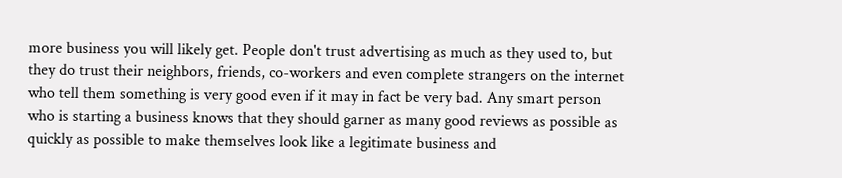more business you will likely get. People don't trust advertising as much as they used to, but they do trust their neighbors, friends, co-workers and even complete strangers on the internet who tell them something is very good even if it may in fact be very bad. Any smart person who is starting a business knows that they should garner as many good reviews as possible as quickly as possible to make themselves look like a legitimate business and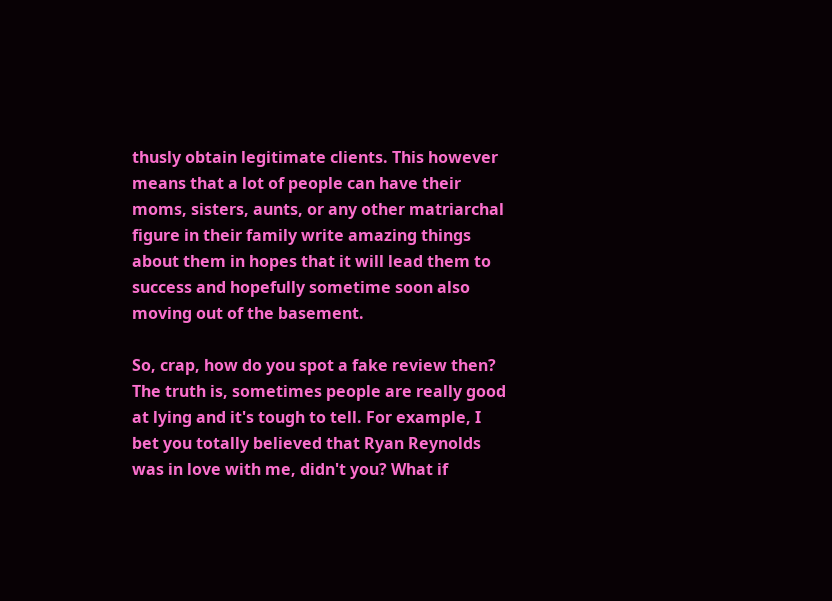thusly obtain legitimate clients. This however means that a lot of people can have their moms, sisters, aunts, or any other matriarchal figure in their family write amazing things about them in hopes that it will lead them to success and hopefully sometime soon also moving out of the basement.

So, crap, how do you spot a fake review then? The truth is, sometimes people are really good at lying and it's tough to tell. For example, I bet you totally believed that Ryan Reynolds was in love with me, didn't you? What if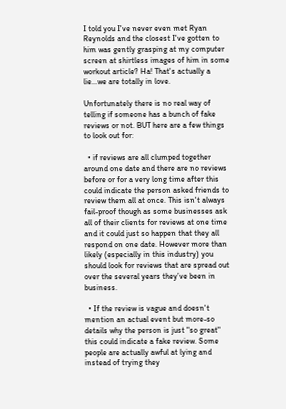I told you I've never even met Ryan Reynolds and the closest I've gotten to him was gently grasping at my computer screen at shirtless images of him in some workout article? Ha! That's actually a lie...we are totally in love.

Unfortunately there is no real way of telling if someone has a bunch of fake reviews or not. BUT here are a few things to look out for:

  • if reviews are all clumped together around one date and there are no reviews before or for a very long time after this could indicate the person asked friends to review them all at once. This isn't always fail-proof though as some businesses ask all of their clients for reviews at one time and it could just so happen that they all respond on one date. However more than likely (especially in this industry) you should look for reviews that are spread out over the several years they’ve been in business.

  • If the review is vague and doesn't mention an actual event but more-so details why the person is just "so great" this could indicate a fake review. Some people are actually awful at lying and instead of trying they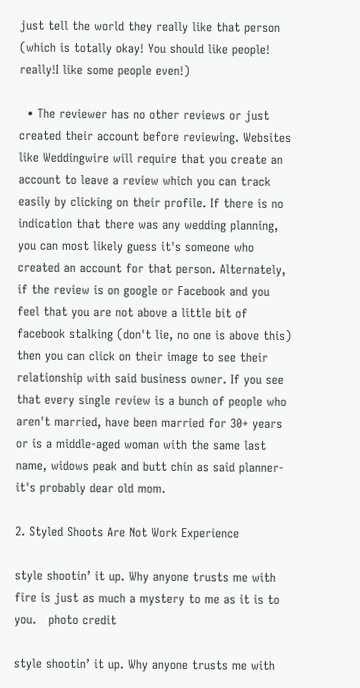just tell the world they really like that person (which is totally okay! You should like people! really!I like some people even!)

  • The reviewer has no other reviews or just created their account before reviewing. Websites like Weddingwire will require that you create an account to leave a review which you can track easily by clicking on their profile. If there is no indication that there was any wedding planning, you can most likely guess it's someone who created an account for that person. Alternately, if the review is on google or Facebook and you feel that you are not above a little bit of facebook stalking (don't lie, no one is above this) then you can click on their image to see their relationship with said business owner. If you see that every single review is a bunch of people who aren't married, have been married for 30+ years or is a middle-aged woman with the same last name, widows peak and butt chin as said planner-it's probably dear old mom.

2. Styled Shoots Are Not Work Experience

style shootin’ it up. Why anyone trusts me with fire is just as much a mystery to me as it is to you.   photo credit

style shootin’ it up. Why anyone trusts me with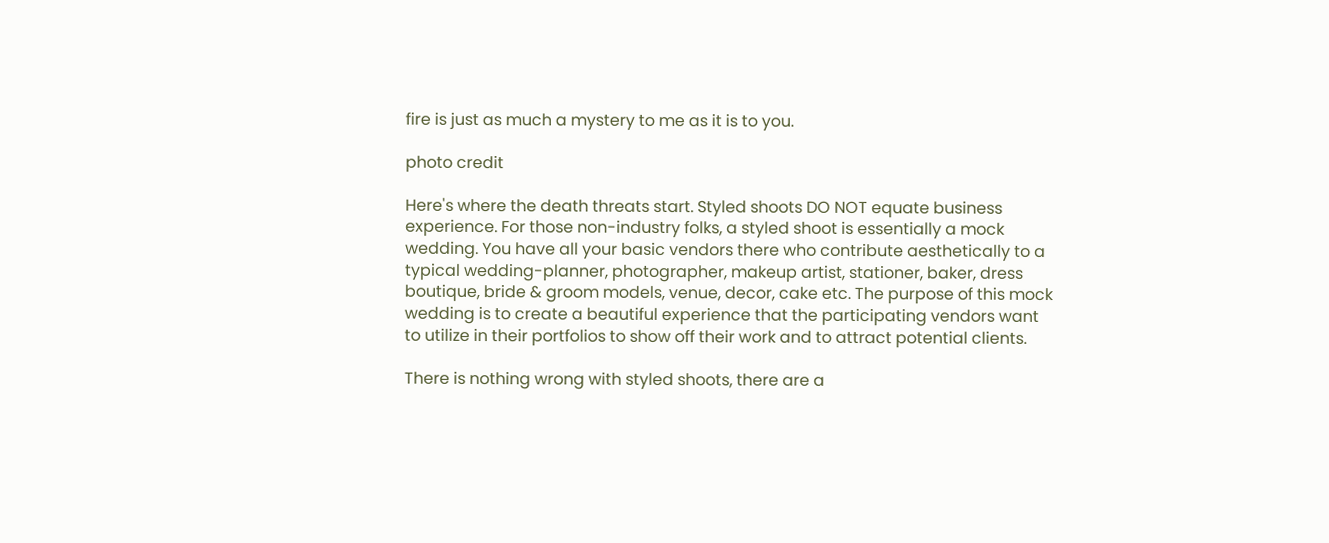fire is just as much a mystery to me as it is to you.

photo credit

Here's where the death threats start. Styled shoots DO NOT equate business experience. For those non-industry folks, a styled shoot is essentially a mock wedding. You have all your basic vendors there who contribute aesthetically to a typical wedding-planner, photographer, makeup artist, stationer, baker, dress boutique, bride & groom models, venue, decor, cake etc. The purpose of this mock wedding is to create a beautiful experience that the participating vendors want to utilize in their portfolios to show off their work and to attract potential clients.

There is nothing wrong with styled shoots, there are a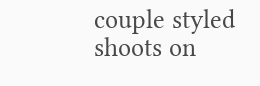couple styled shoots on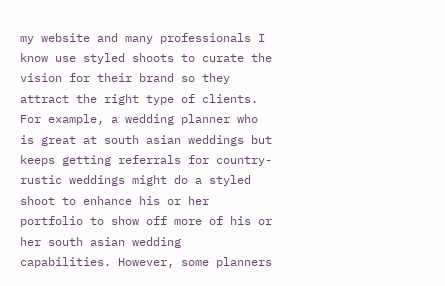my website and many professionals I know use styled shoots to curate the vision for their brand so they attract the right type of clients. For example, a wedding planner who is great at south asian weddings but keeps getting referrals for country-rustic weddings might do a styled shoot to enhance his or her portfolio to show off more of his or her south asian wedding capabilities. However, some planners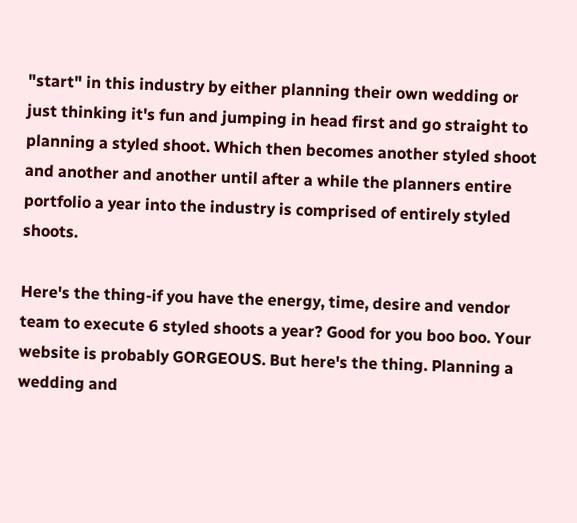"start" in this industry by either planning their own wedding or just thinking it's fun and jumping in head first and go straight to planning a styled shoot. Which then becomes another styled shoot and another and another until after a while the planners entire portfolio a year into the industry is comprised of entirely styled shoots.

Here's the thing-if you have the energy, time, desire and vendor team to execute 6 styled shoots a year? Good for you boo boo. Your website is probably GORGEOUS. But here's the thing. Planning a wedding and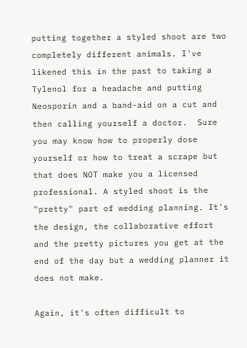putting together a styled shoot are two completely different animals. I've likened this in the past to taking a Tylenol for a headache and putting Neosporin and a band-aid on a cut and then calling yourself a doctor.  Sure you may know how to properly dose yourself or how to treat a scrape but that does NOT make you a licensed professional. A styled shoot is the "pretty" part of wedding planning. It's the design, the collaborative effort and the pretty pictures you get at the end of the day but a wedding planner it does not make.

Again, it's often difficult to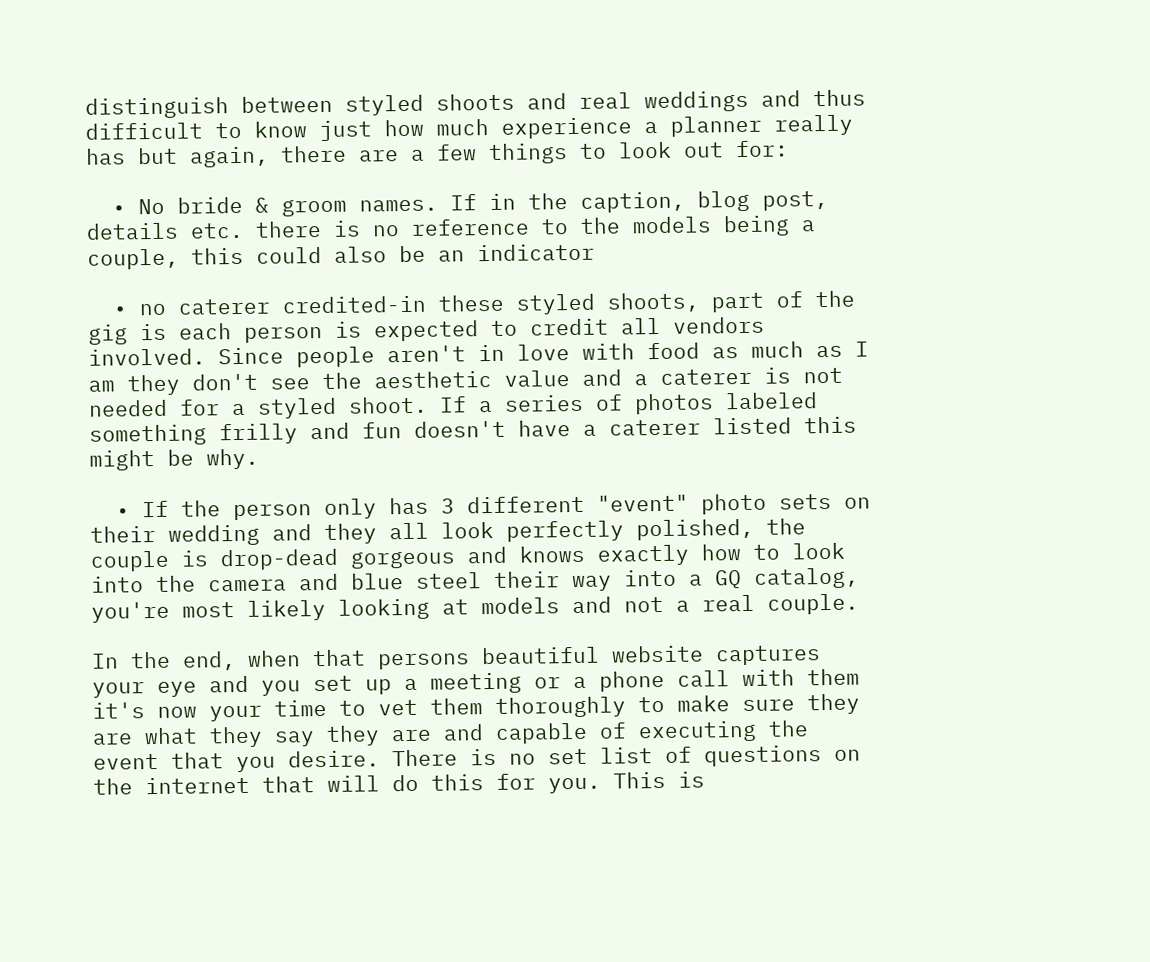distinguish between styled shoots and real weddings and thus difficult to know just how much experience a planner really has but again, there are a few things to look out for:

  • No bride & groom names. If in the caption, blog post, details etc. there is no reference to the models being a couple, this could also be an indicator

  • no caterer credited-in these styled shoots, part of the gig is each person is expected to credit all vendors involved. Since people aren't in love with food as much as I am they don't see the aesthetic value and a caterer is not needed for a styled shoot. If a series of photos labeled something frilly and fun doesn't have a caterer listed this might be why.

  • If the person only has 3 different "event" photo sets on their wedding and they all look perfectly polished, the couple is drop-dead gorgeous and knows exactly how to look into the camera and blue steel their way into a GQ catalog, you're most likely looking at models and not a real couple.

In the end, when that persons beautiful website captures your eye and you set up a meeting or a phone call with them it's now your time to vet them thoroughly to make sure they are what they say they are and capable of executing the event that you desire. There is no set list of questions on the internet that will do this for you. This is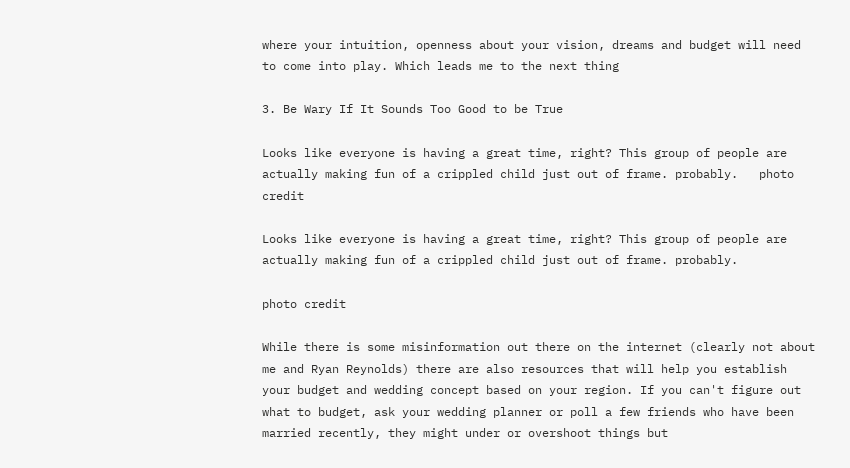where your intuition, openness about your vision, dreams and budget will need to come into play. Which leads me to the next thing

3. Be Wary If It Sounds Too Good to be True

Looks like everyone is having a great time, right? This group of people are actually making fun of a crippled child just out of frame. probably.   photo credit

Looks like everyone is having a great time, right? This group of people are actually making fun of a crippled child just out of frame. probably.

photo credit

While there is some misinformation out there on the internet (clearly not about me and Ryan Reynolds) there are also resources that will help you establish your budget and wedding concept based on your region. If you can't figure out what to budget, ask your wedding planner or poll a few friends who have been married recently, they might under or overshoot things but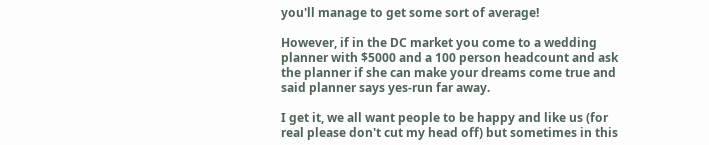you'll manage to get some sort of average!

However, if in the DC market you come to a wedding planner with $5000 and a 100 person headcount and ask the planner if she can make your dreams come true and said planner says yes-run far away.

I get it, we all want people to be happy and like us (for real please don't cut my head off) but sometimes in this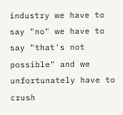industry we have to say "no" we have to say "that's not possible" and we unfortunately have to crush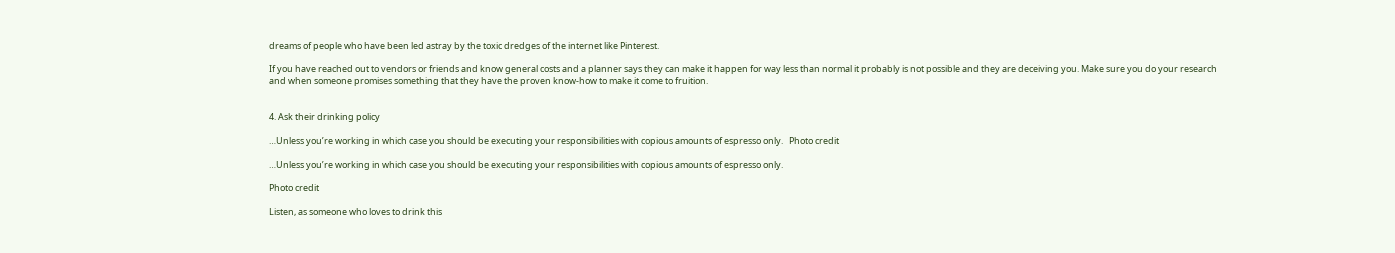dreams of people who have been led astray by the toxic dredges of the internet like Pinterest.

If you have reached out to vendors or friends and know general costs and a planner says they can make it happen for way less than normal it probably is not possible and they are deceiving you. Make sure you do your research and when someone promises something that they have the proven know-how to make it come to fruition.


4. Ask their drinking policy

…Unless you’re working in which case you should be executing your responsibilities with copious amounts of espresso only.   Photo credit

…Unless you’re working in which case you should be executing your responsibilities with copious amounts of espresso only.

Photo credit

Listen, as someone who loves to drink this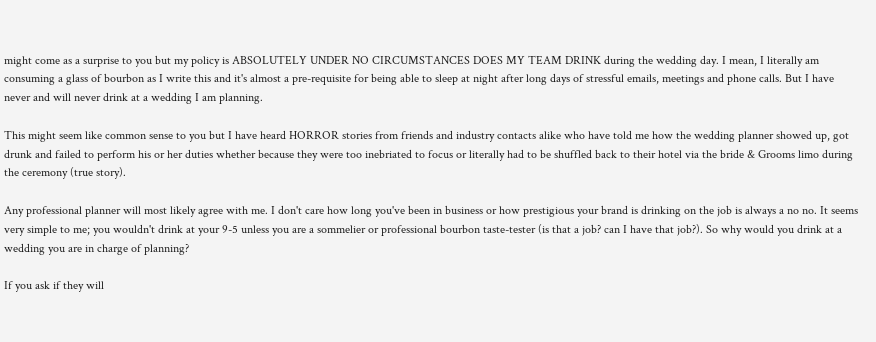might come as a surprise to you but my policy is ABSOLUTELY UNDER NO CIRCUMSTANCES DOES MY TEAM DRINK during the wedding day. I mean, I literally am consuming a glass of bourbon as I write this and it's almost a pre-requisite for being able to sleep at night after long days of stressful emails, meetings and phone calls. But I have never and will never drink at a wedding I am planning.

This might seem like common sense to you but I have heard HORROR stories from friends and industry contacts alike who have told me how the wedding planner showed up, got drunk and failed to perform his or her duties whether because they were too inebriated to focus or literally had to be shuffled back to their hotel via the bride & Grooms limo during the ceremony (true story).

Any professional planner will most likely agree with me. I don't care how long you've been in business or how prestigious your brand is drinking on the job is always a no no. It seems very simple to me; you wouldn't drink at your 9-5 unless you are a sommelier or professional bourbon taste-tester (is that a job? can I have that job?). So why would you drink at a wedding you are in charge of planning?

If you ask if they will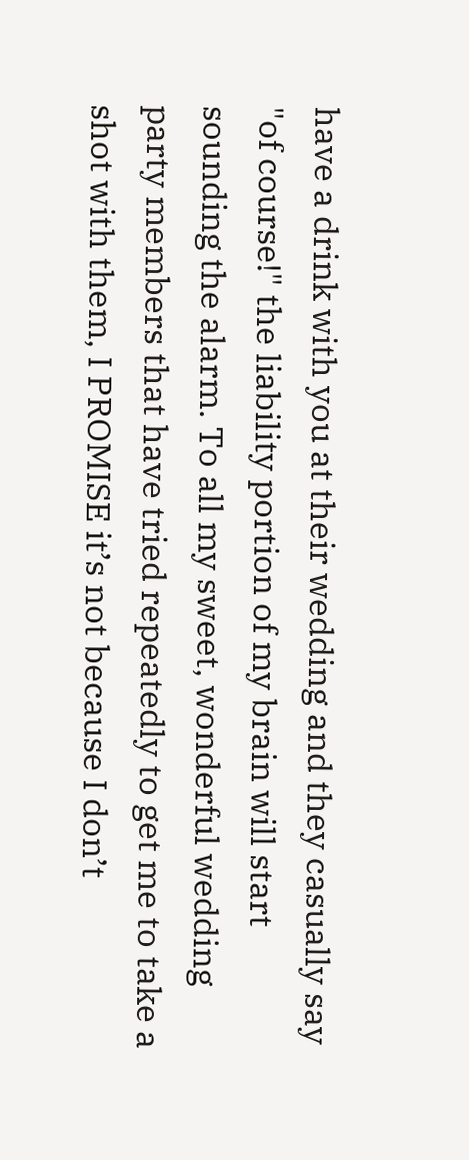have a drink with you at their wedding and they casually say "of course!" the liability portion of my brain will start sounding the alarm. To all my sweet, wonderful wedding party members that have tried repeatedly to get me to take a shot with them, I PROMISE it’s not because I don’t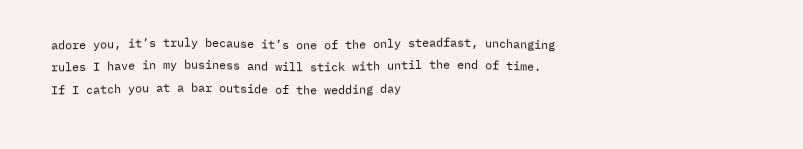adore you, it’s truly because it’s one of the only steadfast, unchanging rules I have in my business and will stick with until the end of time. If I catch you at a bar outside of the wedding day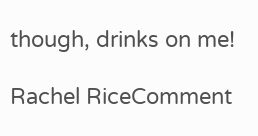though, drinks on me!

Rachel RiceComment